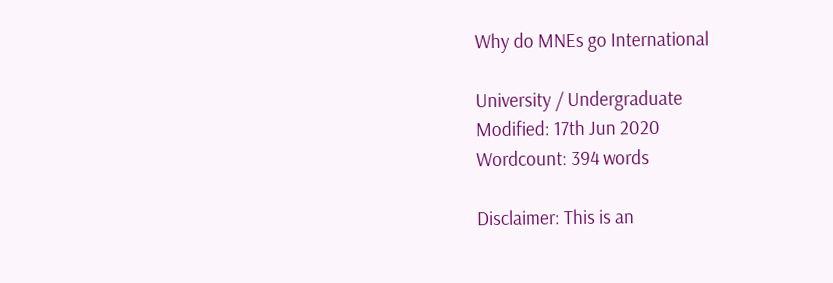Why do MNEs go International

University / Undergraduate
Modified: 17th Jun 2020
Wordcount: 394 words

Disclaimer: This is an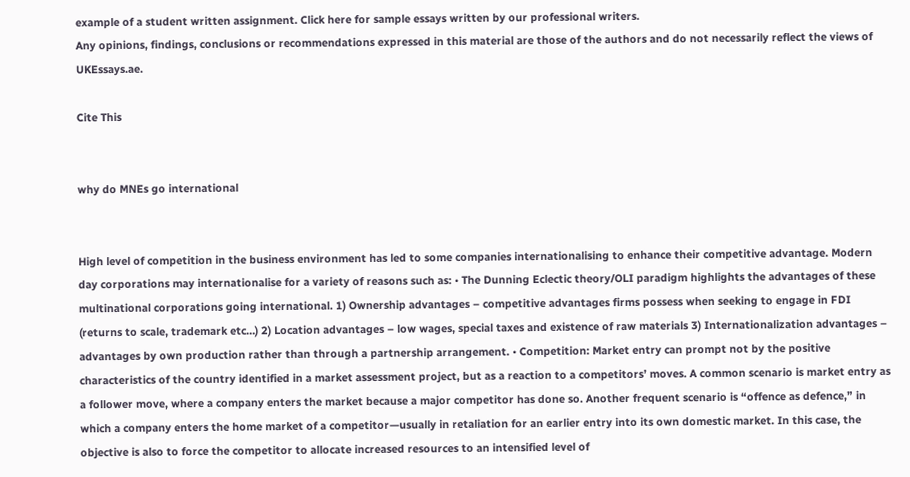example of a student written assignment. Click here for sample essays written by our professional writers.
Any opinions, findings, conclusions or recommendations expressed in this material are those of the authors and do not necessarily reflect the views of UKEssays.ae.

Cite This


why do MNEs go international


High level of competition in the business environment has led to some companies internationalising to enhance their competitive advantage. Modern day corporations may internationalise for a variety of reasons such as: • The Dunning Eclectic theory/OLI paradigm highlights the advantages of these multinational corporations going international. 1) Ownership advantages – competitive advantages firms possess when seeking to engage in FDI (returns to scale, trademark etc…) 2) Location advantages – low wages, special taxes and existence of raw materials 3) Internationalization advantages – advantages by own production rather than through a partnership arrangement. • Competition: Market entry can prompt not by the positive characteristics of the country identified in a market assessment project, but as a reaction to a competitors’ moves. A common scenario is market entry as a follower move, where a company enters the market because a major competitor has done so. Another frequent scenario is “offence as defence,” in which a company enters the home market of a competitor—usually in retaliation for an earlier entry into its own domestic market. In this case, the objective is also to force the competitor to allocate increased resources to an intensified level of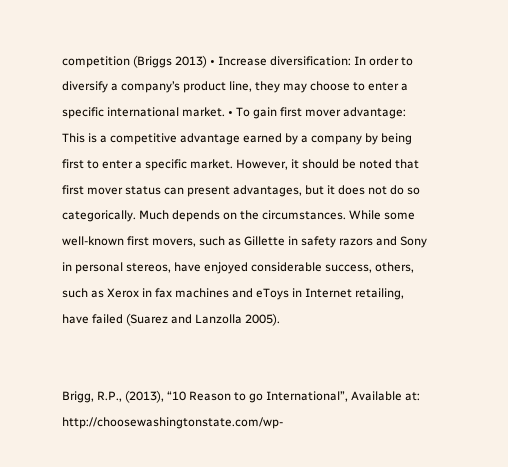competition (Briggs 2013) • Increase diversification: In order to diversify a company’s product line, they may choose to enter a specific international market. • To gain first mover advantage: This is a competitive advantage earned by a company by being first to enter a specific market. However, it should be noted that first mover status can present advantages, but it does not do so categorically. Much depends on the circumstances. While some well-known first movers, such as Gillette in safety razors and Sony in personal stereos, have enjoyed considerable success, others, such as Xerox in fax machines and eToys in Internet retailing, have failed (Suarez and Lanzolla 2005).


Brigg, R.P., (2013), “10 Reason to go International”, Available at: http://choosewashingtonstate.com/wp-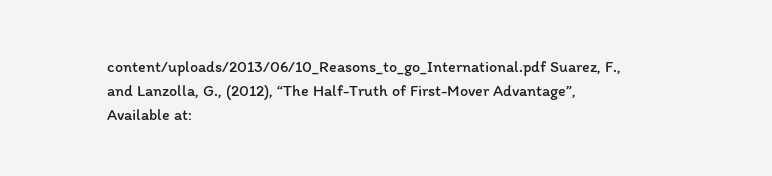content/uploads/2013/06/10_Reasons_to_go_International.pdf Suarez, F., and Lanzolla, G., (2012), “The Half-Truth of First-Mover Advantage”, Available at: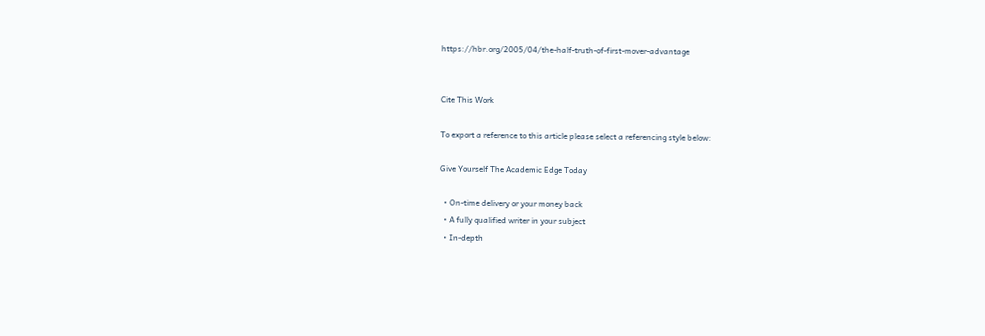https://hbr.org/2005/04/the-half-truth-of-first-mover-advantage


Cite This Work

To export a reference to this article please select a referencing style below:

Give Yourself The Academic Edge Today

  • On-time delivery or your money back
  • A fully qualified writer in your subject
  • In-depth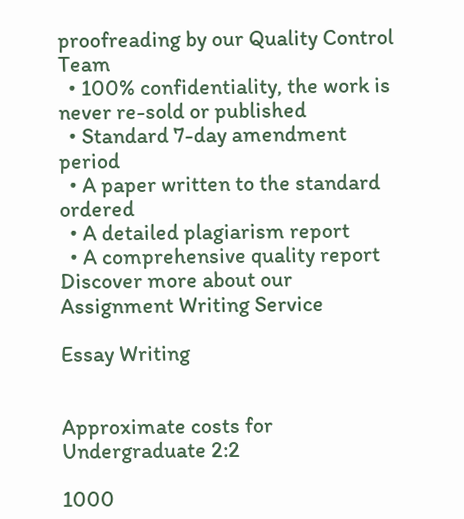proofreading by our Quality Control Team
  • 100% confidentiality, the work is never re-sold or published
  • Standard 7-day amendment period
  • A paper written to the standard ordered
  • A detailed plagiarism report
  • A comprehensive quality report
Discover more about our
Assignment Writing Service

Essay Writing


Approximate costs for Undergraduate 2:2

1000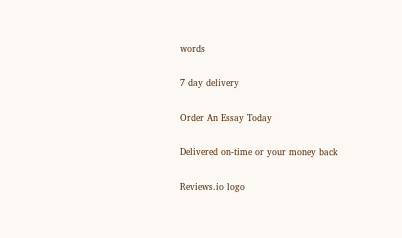words

7 day delivery

Order An Essay Today

Delivered on-time or your money back

Reviews.io logo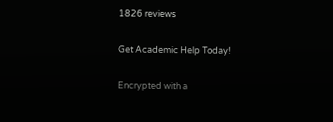1826 reviews

Get Academic Help Today!

Encrypted with a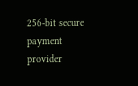256-bit secure payment provider